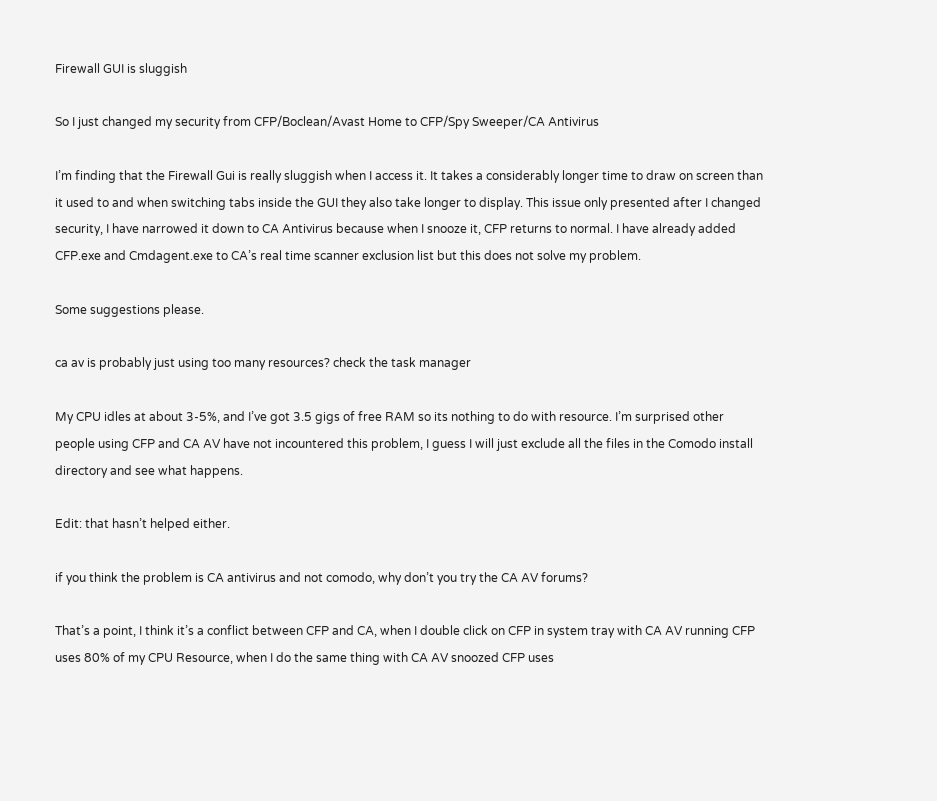Firewall GUI is sluggish

So I just changed my security from CFP/Boclean/Avast Home to CFP/Spy Sweeper/CA Antivirus

I’m finding that the Firewall Gui is really sluggish when I access it. It takes a considerably longer time to draw on screen than it used to and when switching tabs inside the GUI they also take longer to display. This issue only presented after I changed security, I have narrowed it down to CA Antivirus because when I snooze it, CFP returns to normal. I have already added CFP.exe and Cmdagent.exe to CA’s real time scanner exclusion list but this does not solve my problem.

Some suggestions please.

ca av is probably just using too many resources? check the task manager

My CPU idles at about 3-5%, and I’ve got 3.5 gigs of free RAM so its nothing to do with resource. I’m surprised other people using CFP and CA AV have not incountered this problem, I guess I will just exclude all the files in the Comodo install directory and see what happens.

Edit: that hasn’t helped either.

if you think the problem is CA antivirus and not comodo, why don’t you try the CA AV forums?

That’s a point, I think it’s a conflict between CFP and CA, when I double click on CFP in system tray with CA AV running CFP uses 80% of my CPU Resource, when I do the same thing with CA AV snoozed CFP uses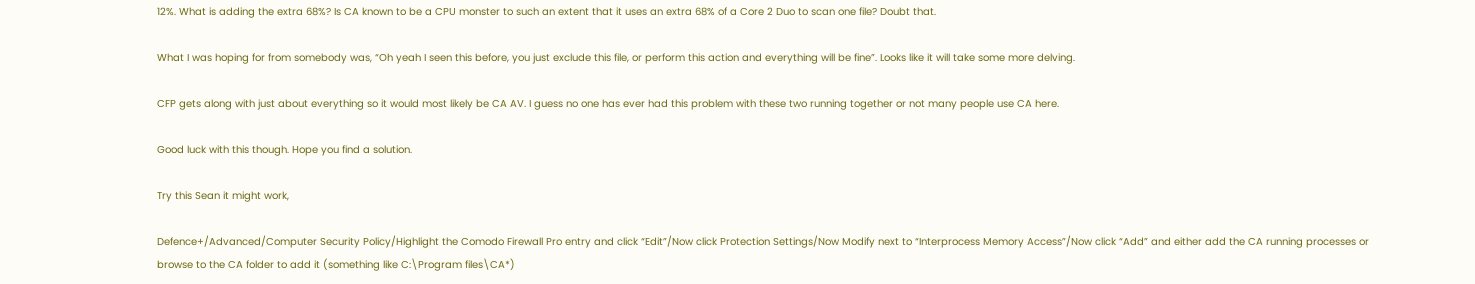12%. What is adding the extra 68%? Is CA known to be a CPU monster to such an extent that it uses an extra 68% of a Core 2 Duo to scan one file? Doubt that.

What I was hoping for from somebody was, “Oh yeah I seen this before, you just exclude this file, or perform this action and everything will be fine”. Looks like it will take some more delving.

CFP gets along with just about everything so it would most likely be CA AV. I guess no one has ever had this problem with these two running together or not many people use CA here.

Good luck with this though. Hope you find a solution.

Try this Sean it might work,

Defence+/Advanced/Computer Security Policy/Highlight the Comodo Firewall Pro entry and click “Edit”/Now click Protection Settings/Now Modify next to “Interprocess Memory Access”/Now click “Add” and either add the CA running processes or browse to the CA folder to add it (something like C:\Program files\CA*)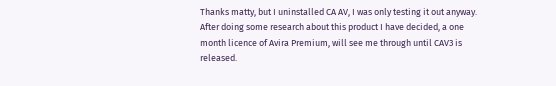Thanks matty, but I uninstalled CA AV, I was only testing it out anyway. After doing some research about this product I have decided, a one month licence of Avira Premium, will see me through until CAV3 is released.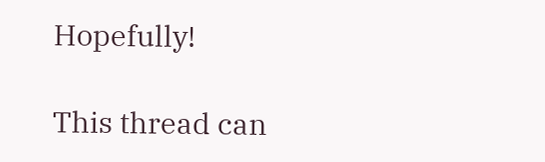Hopefully!

This thread can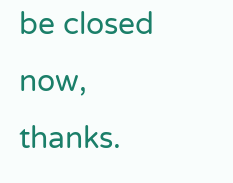be closed now, thanks.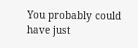You probably could have just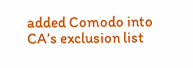added Comodo into CA’s exclusion list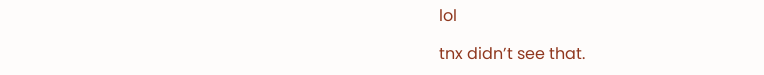lol

tnx didn’t see that.